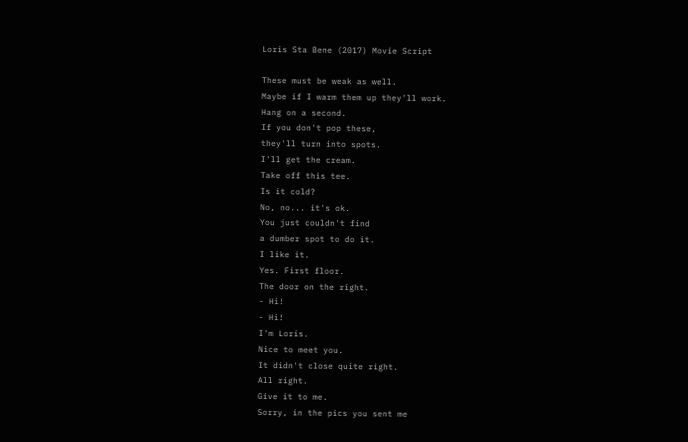Loris Sta Bene (2017) Movie Script

These must be weak as well.
Maybe if I warm them up they'll work.
Hang on a second.
If you don't pop these,
they'll turn into spots.
I'll get the cream.
Take off this tee.
Is it cold?
No, no... it's ok.
You just couldn't find
a dumber spot to do it.
I like it.
Yes. First floor.
The door on the right.
- Hi!
- Hi!
I'm Loris.
Nice to meet you.
It didn't close quite right.
All right.
Give it to me.
Sorry, in the pics you sent me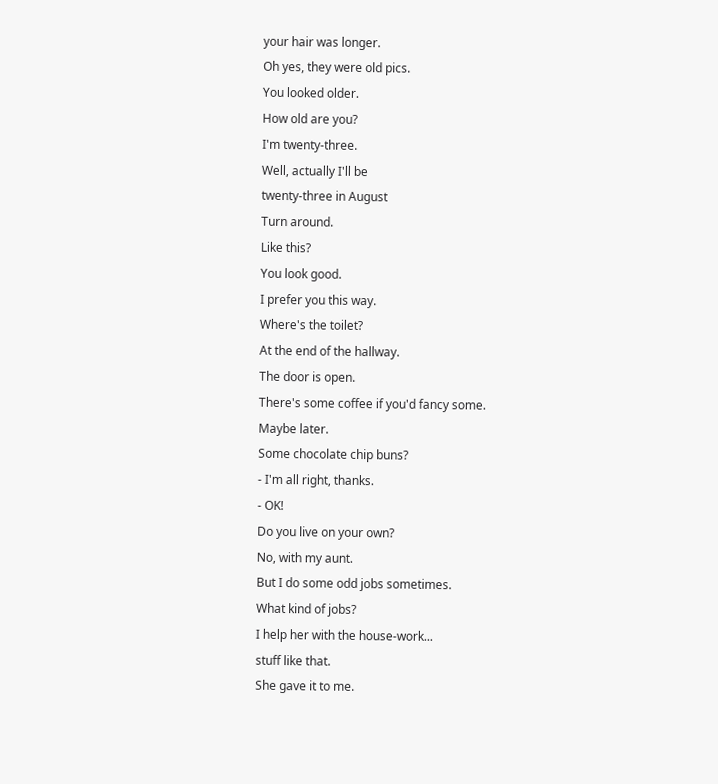your hair was longer.
Oh yes, they were old pics.
You looked older.
How old are you?
I'm twenty-three.
Well, actually I'll be
twenty-three in August
Turn around.
Like this?
You look good.
I prefer you this way.
Where's the toilet?
At the end of the hallway.
The door is open.
There's some coffee if you'd fancy some.
Maybe later.
Some chocolate chip buns?
- I'm all right, thanks.
- OK!
Do you live on your own?
No, with my aunt.
But I do some odd jobs sometimes.
What kind of jobs?
I help her with the house-work...
stuff like that.
She gave it to me.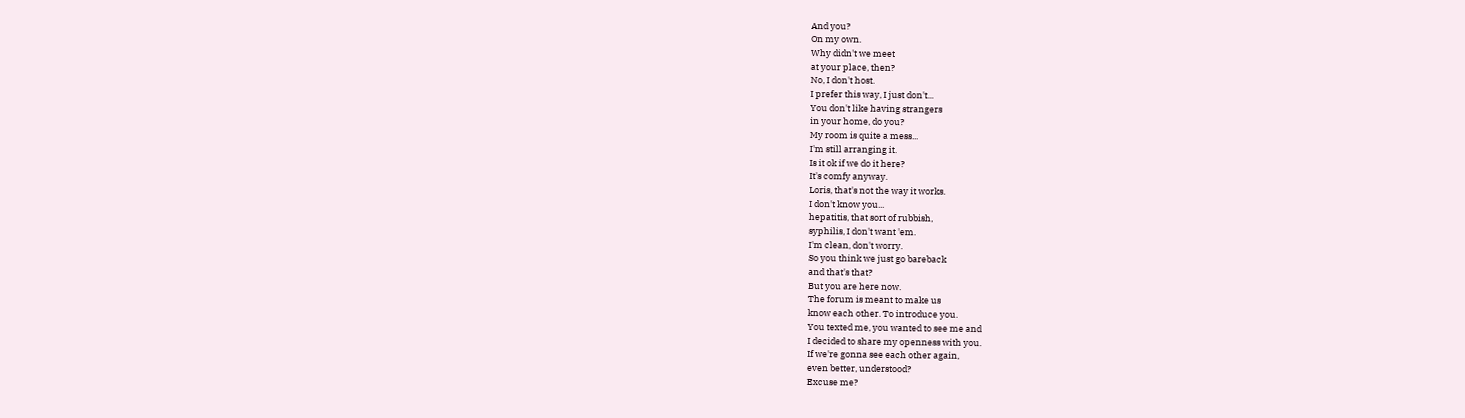And you?
On my own.
Why didn't we meet
at your place, then?
No, I don't host.
I prefer this way, I just don't...
You don't like having strangers
in your home, do you?
My room is quite a mess...
I'm still arranging it.
Is it ok if we do it here?
It's comfy anyway.
Loris, that's not the way it works.
I don't know you...
hepatitis, that sort of rubbish,
syphilis, I don't want 'em.
I'm clean, don't worry.
So you think we just go bareback
and that's that?
But you are here now.
The forum is meant to make us
know each other. To introduce you.
You texted me, you wanted to see me and
I decided to share my openness with you.
If we're gonna see each other again,
even better, understood?
Excuse me?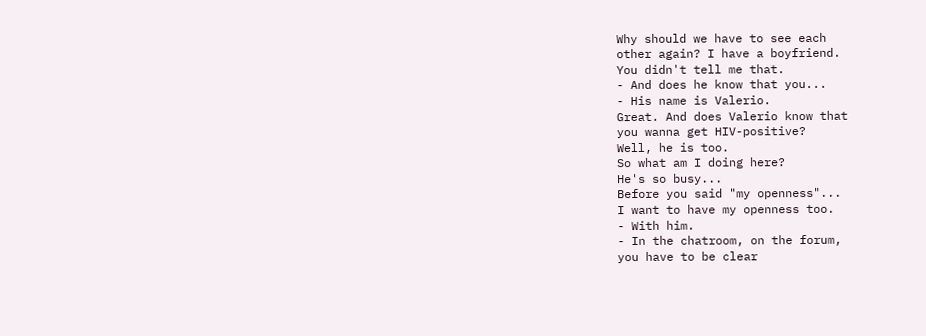Why should we have to see each
other again? I have a boyfriend.
You didn't tell me that.
- And does he know that you...
- His name is Valerio.
Great. And does Valerio know that
you wanna get HIV-positive?
Well, he is too.
So what am I doing here?
He's so busy...
Before you said "my openness"...
I want to have my openness too.
- With him.
- In the chatroom, on the forum,
you have to be clear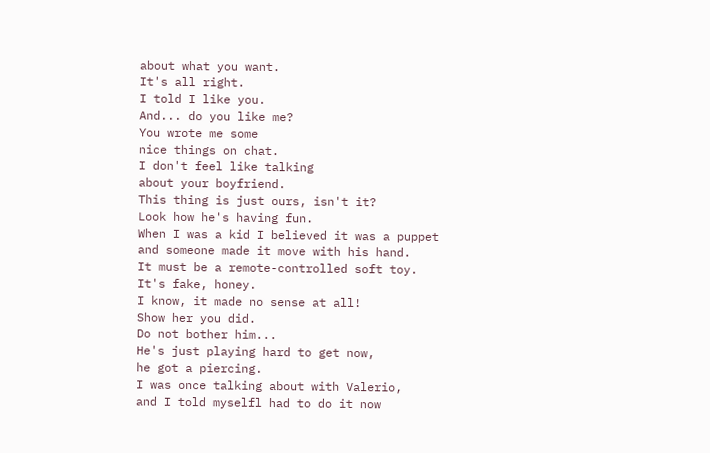about what you want.
It's all right.
I told I like you.
And... do you like me?
You wrote me some
nice things on chat.
I don't feel like talking
about your boyfriend.
This thing is just ours, isn't it?
Look how he's having fun.
When I was a kid I believed it was a puppet
and someone made it move with his hand.
It must be a remote-controlled soft toy.
It's fake, honey.
I know, it made no sense at all!
Show her you did.
Do not bother him...
He's just playing hard to get now,
he got a piercing.
I was once talking about with Valerio,
and I told myselfl had to do it now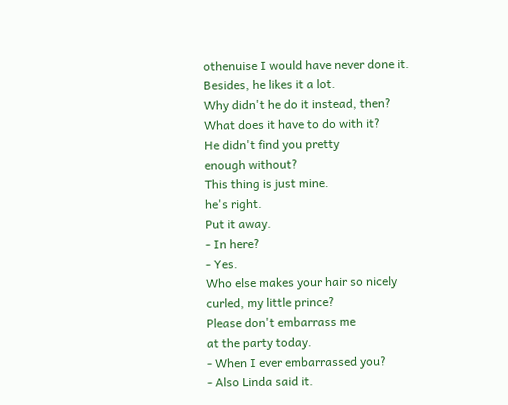othenuise I would have never done it.
Besides, he likes it a lot.
Why didn't he do it instead, then?
What does it have to do with it?
He didn't find you pretty
enough without?
This thing is just mine.
he's right.
Put it away.
- In here?
- Yes.
Who else makes your hair so nicely
curled, my little prince?
Please don't embarrass me
at the party today.
- When I ever embarrassed you?
- Also Linda said it.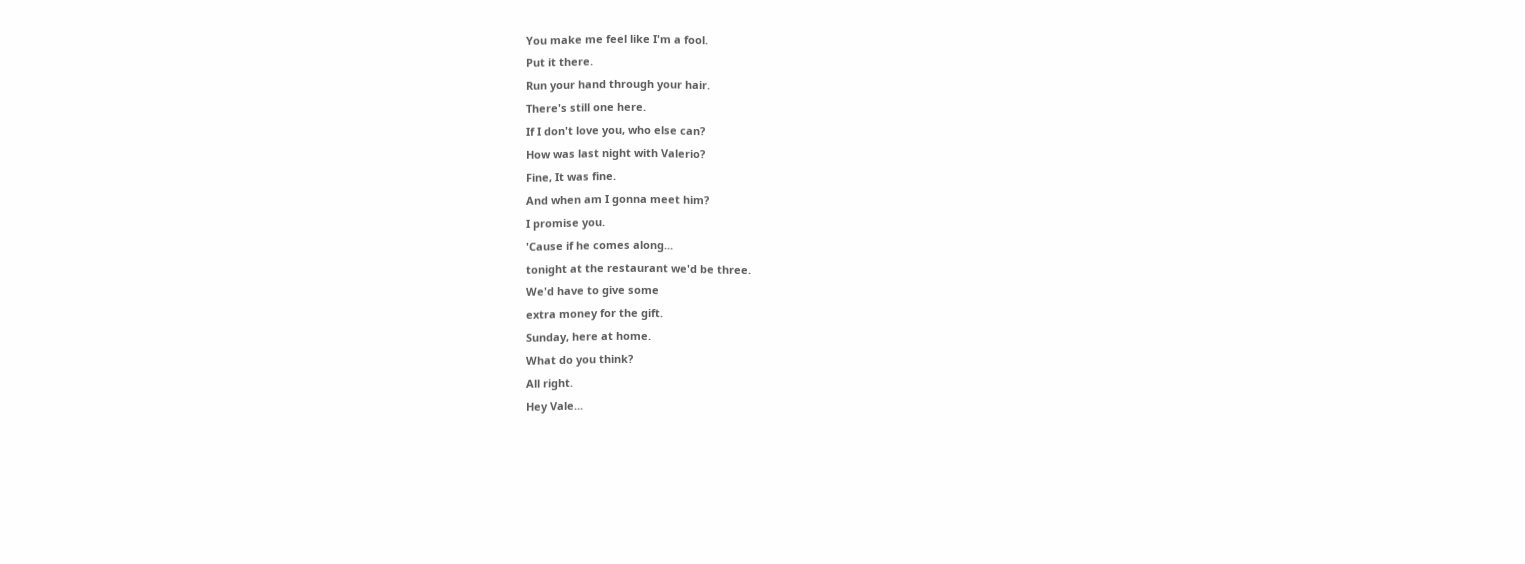You make me feel like I'm a fool.
Put it there.
Run your hand through your hair.
There's still one here.
If I don't love you, who else can?
How was last night with Valerio?
Fine, It was fine.
And when am I gonna meet him?
I promise you.
'Cause if he comes along...
tonight at the restaurant we'd be three.
We'd have to give some
extra money for the gift.
Sunday, here at home.
What do you think?
All right.
Hey Vale...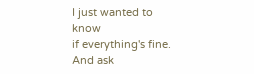I just wanted to know
if everything's fine.
And ask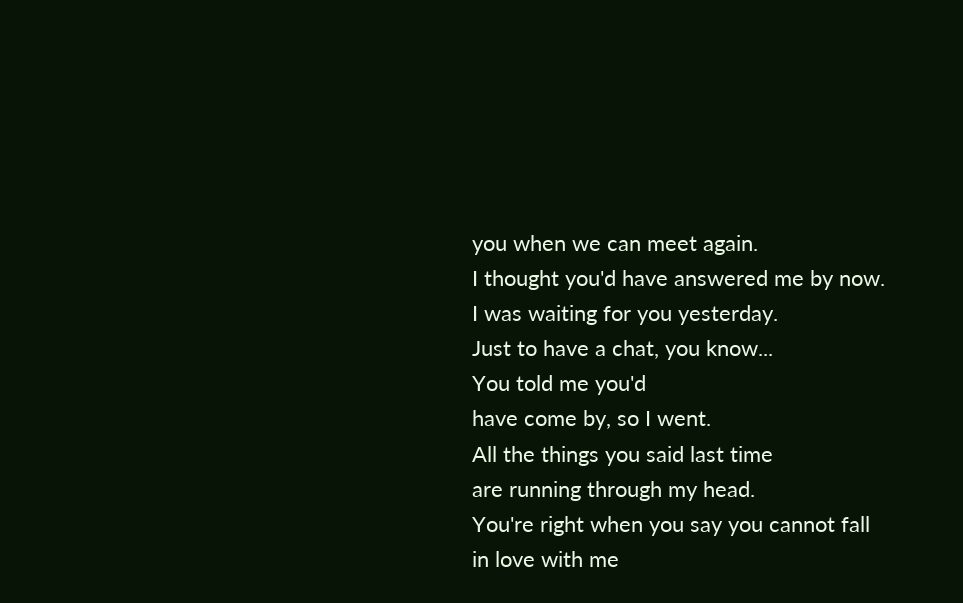you when we can meet again.
I thought you'd have answered me by now.
I was waiting for you yesterday.
Just to have a chat, you know...
You told me you'd
have come by, so I went.
All the things you said last time
are running through my head.
You're right when you say you cannot fall
in love with me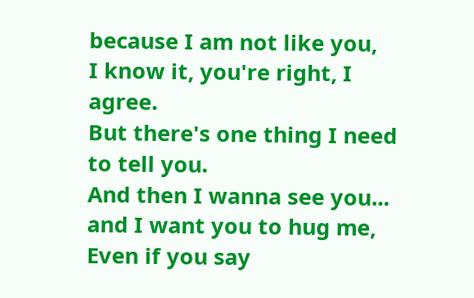because I am not like you,
I know it, you're right, I agree.
But there's one thing I need to tell you.
And then I wanna see you...
and I want you to hug me,
Even if you say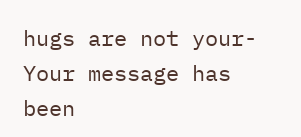hugs are not your-
Your message has been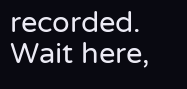recorded.
Wait here,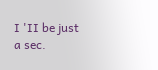I 'II be just a sec.